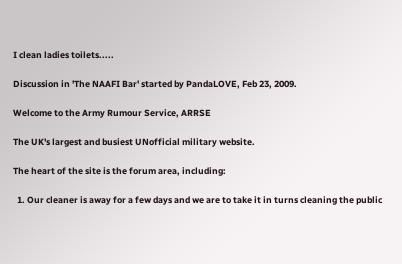I clean ladies toilets.....

Discussion in 'The NAAFI Bar' started by PandaLOVE, Feb 23, 2009.

Welcome to the Army Rumour Service, ARRSE

The UK's largest and busiest UNofficial military website.

The heart of the site is the forum area, including:

  1. Our cleaner is away for a few days and we are to take it in turns cleaning the public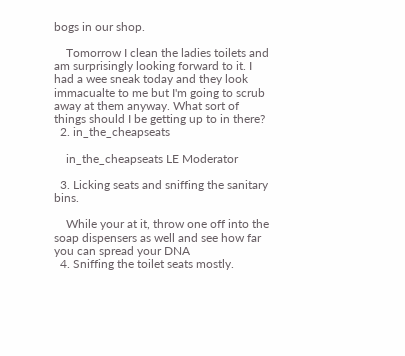bogs in our shop.

    Tomorrow I clean the ladies toilets and am surprisingly looking forward to it. I had a wee sneak today and they look immacualte to me but I'm going to scrub away at them anyway. What sort of things should I be getting up to in there?
  2. in_the_cheapseats

    in_the_cheapseats LE Moderator

  3. Licking seats and sniffing the sanitary bins.

    While your at it, throw one off into the soap dispensers as well and see how far you can spread your DNA
  4. Sniffing the toilet seats mostly.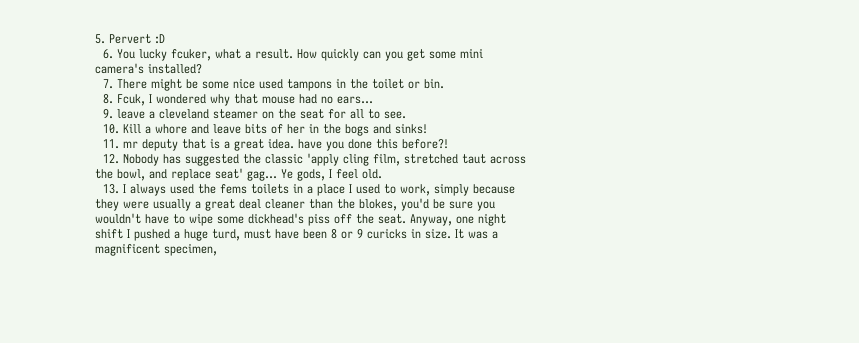5. Pervert :D
  6. You lucky fcuker, what a result. How quickly can you get some mini camera's installed?
  7. There might be some nice used tampons in the toilet or bin.
  8. Fcuk, I wondered why that mouse had no ears...
  9. leave a cleveland steamer on the seat for all to see.
  10. Kill a whore and leave bits of her in the bogs and sinks!
  11. mr deputy that is a great idea. have you done this before?!
  12. Nobody has suggested the classic 'apply cling film, stretched taut across the bowl, and replace seat' gag... Ye gods, I feel old.
  13. I always used the fems toilets in a place I used to work, simply because they were usually a great deal cleaner than the blokes, you'd be sure you wouldn't have to wipe some dickhead's piss off the seat. Anyway, one night shift I pushed a huge turd, must have been 8 or 9 curicks in size. It was a magnificent specimen,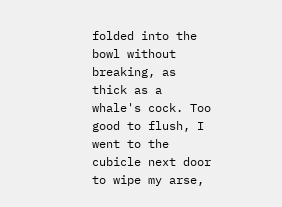folded into the bowl without breaking, as thick as a whale's cock. Too good to flush, I went to the cubicle next door to wipe my arse,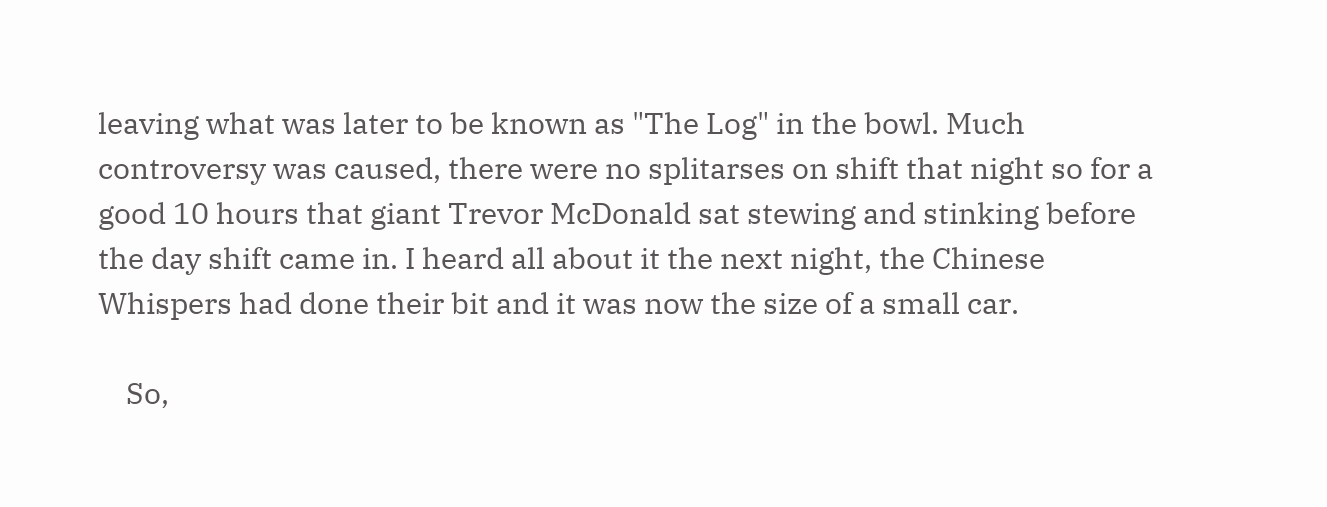leaving what was later to be known as "The Log" in the bowl. Much controversy was caused, there were no splitarses on shift that night so for a good 10 hours that giant Trevor McDonald sat stewing and stinking before the day shift came in. I heard all about it the next night, the Chinese Whispers had done their bit and it was now the size of a small car.

    So,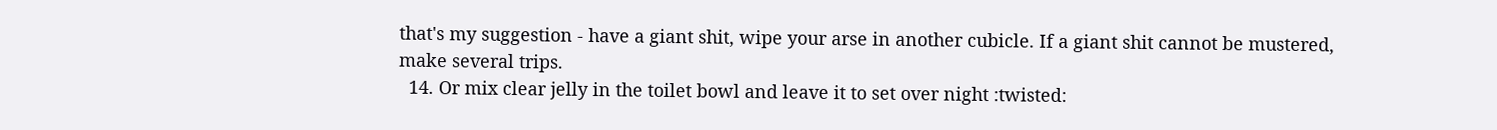that's my suggestion - have a giant shit, wipe your arse in another cubicle. If a giant shit cannot be mustered, make several trips.
  14. Or mix clear jelly in the toilet bowl and leave it to set over night :twisted: